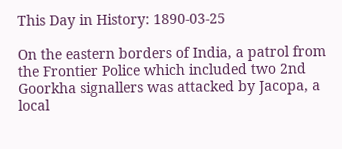This Day in History: 1890-03-25

On the eastern borders of India, a patrol from the Frontier Police which included two 2nd Goorkha signallers was attacked by Jacopa, a local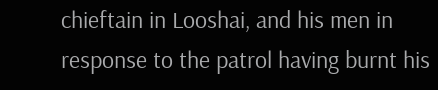chieftain in Looshai, and his men in response to the patrol having burnt his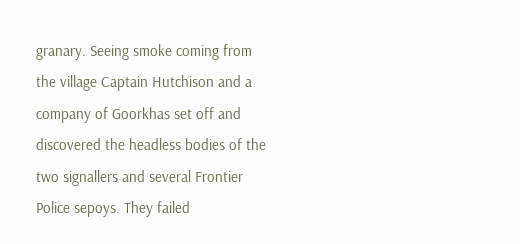granary. Seeing smoke coming from the village Captain Hutchison and a company of Goorkhas set off and discovered the headless bodies of the two signallers and several Frontier Police sepoys. They failed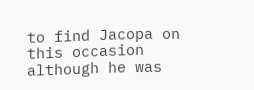to find Jacopa on this occasion although he was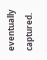eventually captured.